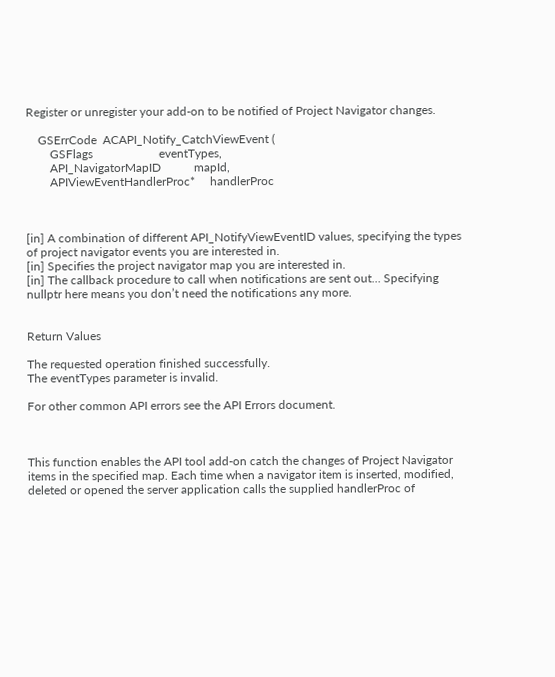Register or unregister your add-on to be notified of Project Navigator changes.

    GSErrCode  ACAPI_Notify_CatchViewEvent (
        GSFlags                      eventTypes,
        API_NavigatorMapID           mapId,
        APIViewEventHandlerProc*     handlerProc



[in] A combination of different API_NotifyViewEventID values, specifying the types of project navigator events you are interested in.
[in] Specifies the project navigator map you are interested in.
[in] The callback procedure to call when notifications are sent out… Specifying nullptr here means you don’t need the notifications any more.


Return Values

The requested operation finished successfully.
The eventTypes parameter is invalid.

For other common API errors see the API Errors document.



This function enables the API tool add-on catch the changes of Project Navigator items in the specified map. Each time when a navigator item is inserted, modified, deleted or opened the server application calls the supplied handlerProc of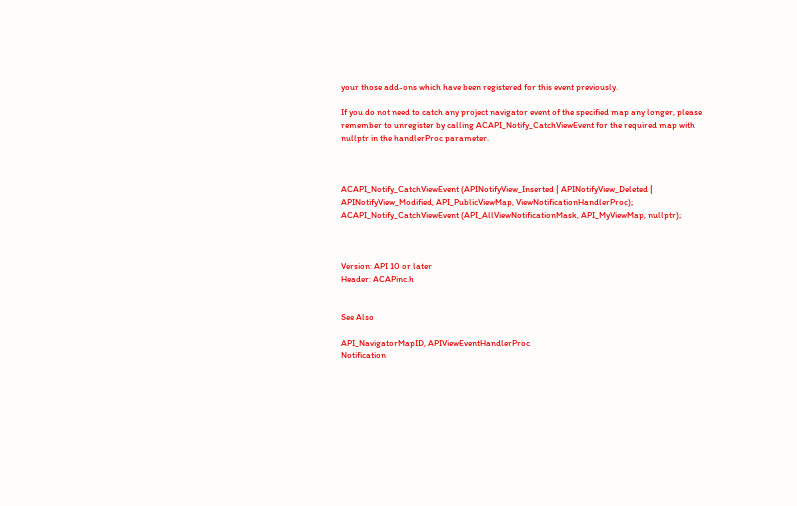your those add-ons which have been registered for this event previously.

If you do not need to catch any project navigator event of the specified map any longer, please remember to unregister by calling ACAPI_Notify_CatchViewEvent for the required map with nullptr in the handlerProc parameter.



ACAPI_Notify_CatchViewEvent (APINotifyView_Inserted | APINotifyView_Deleted | APINotifyView_Modified, API_PublicViewMap, ViewNotificationHandlerProc);
ACAPI_Notify_CatchViewEvent (API_AllViewNotificationMask, API_MyViewMap, nullptr);



Version: API 10 or later
Header: ACAPinc.h


See Also

API_NavigatorMapID, APIViewEventHandlerProc
Notification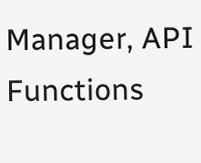Manager, API Functions